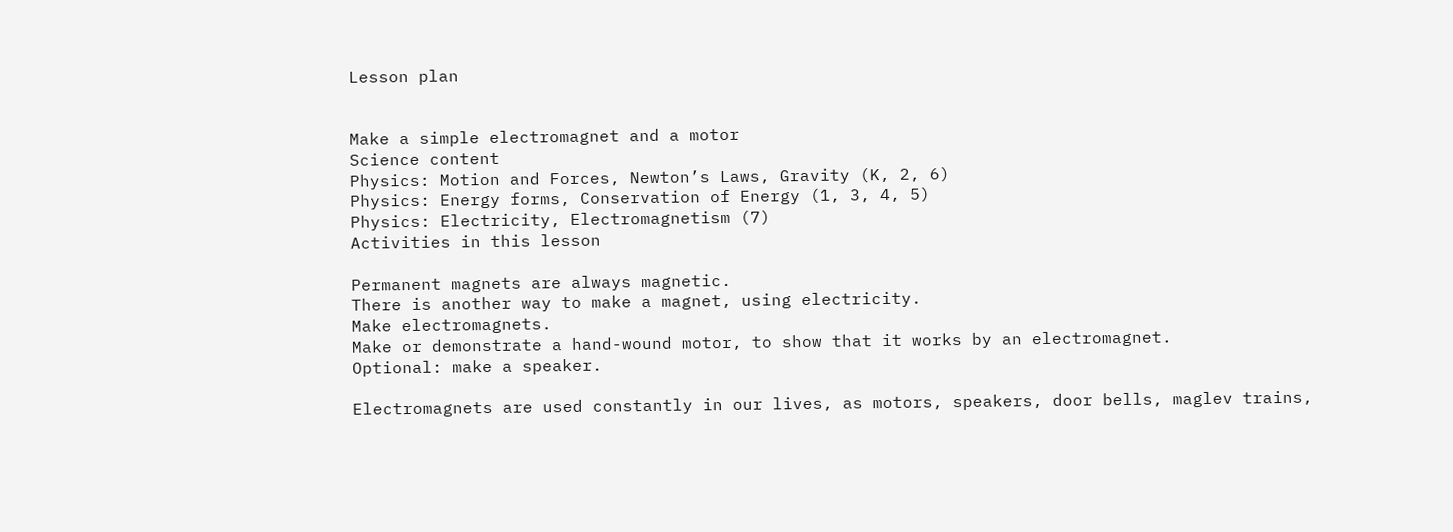Lesson plan


Make a simple electromagnet and a motor
Science content
Physics: Motion and Forces, Newton’s Laws, Gravity (K, 2, 6)
Physics: Energy forms, Conservation of Energy (1, 3, 4, 5)
Physics: Electricity, Electromagnetism (7)
Activities in this lesson

Permanent magnets are always magnetic.
There is another way to make a magnet, using electricity.
Make electromagnets.
Make or demonstrate a hand-wound motor, to show that it works by an electromagnet.
Optional: make a speaker.

Electromagnets are used constantly in our lives, as motors, speakers, door bells, maglev trains,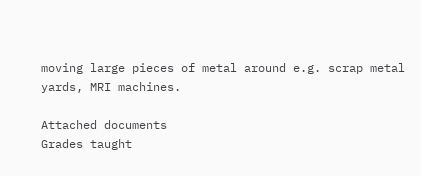moving large pieces of metal around e.g. scrap metal yards, MRI machines.

Attached documents
Grades taught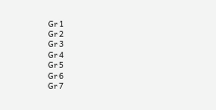Gr 1
Gr 2
Gr 3
Gr 4
Gr 5
Gr 6
Gr 7